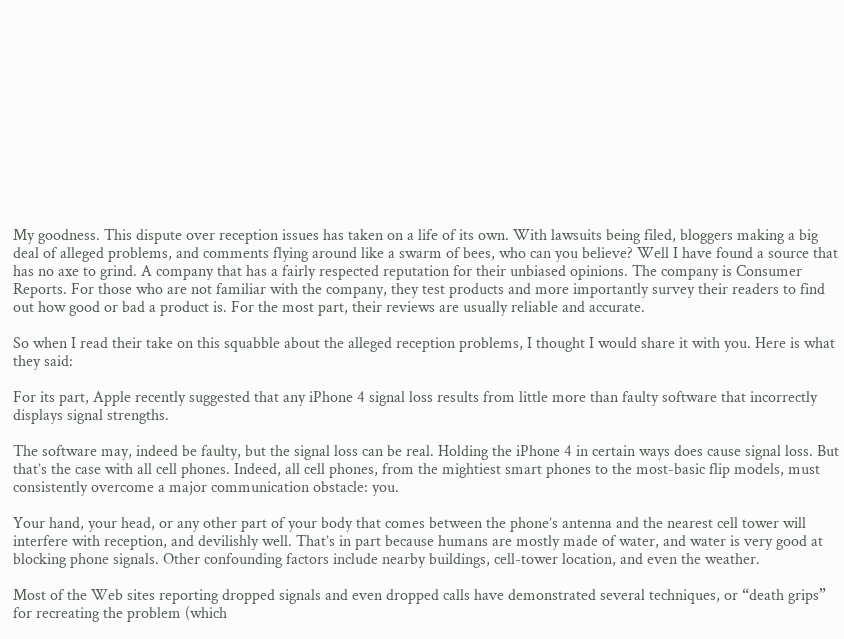My goodness. This dispute over reception issues has taken on a life of its own. With lawsuits being filed, bloggers making a big deal of alleged problems, and comments flying around like a swarm of bees, who can you believe? Well I have found a source that has no axe to grind. A company that has a fairly respected reputation for their unbiased opinions. The company is Consumer Reports. For those who are not familiar with the company, they test products and more importantly survey their readers to find out how good or bad a product is. For the most part, their reviews are usually reliable and accurate.

So when I read their take on this squabble about the alleged reception problems, I thought I would share it with you. Here is what they said:

For its part, Apple recently suggested that any iPhone 4 signal loss results from little more than faulty software that incorrectly displays signal strengths.

The software may, indeed be faulty, but the signal loss can be real. Holding the iPhone 4 in certain ways does cause signal loss. But that’s the case with all cell phones. Indeed, all cell phones, from the mightiest smart phones to the most-basic flip models, must consistently overcome a major communication obstacle: you.

Your hand, your head, or any other part of your body that comes between the phone’s antenna and the nearest cell tower will interfere with reception, and devilishly well. That’s in part because humans are mostly made of water, and water is very good at blocking phone signals. Other confounding factors include nearby buildings, cell-tower location, and even the weather.

Most of the Web sites reporting dropped signals and even dropped calls have demonstrated several techniques, or “death grips” for recreating the problem (which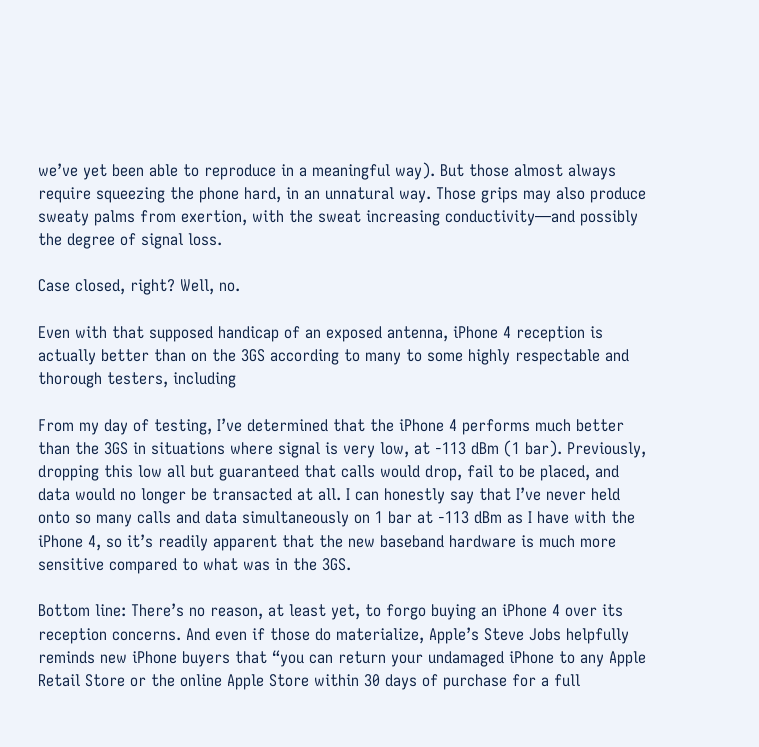we’ve yet been able to reproduce in a meaningful way). But those almost always require squeezing the phone hard, in an unnatural way. Those grips may also produce sweaty palms from exertion, with the sweat increasing conductivity—and possibly the degree of signal loss.

Case closed, right? Well, no.

Even with that supposed handicap of an exposed antenna, iPhone 4 reception is actually better than on the 3GS according to many to some highly respectable and thorough testers, including

From my day of testing, I’ve determined that the iPhone 4 performs much better than the 3GS in situations where signal is very low, at -113 dBm (1 bar). Previously, dropping this low all but guaranteed that calls would drop, fail to be placed, and data would no longer be transacted at all. I can honestly say that I’ve never held onto so many calls and data simultaneously on 1 bar at -113 dBm as I have with the iPhone 4, so it’s readily apparent that the new baseband hardware is much more sensitive compared to what was in the 3GS.

Bottom line: There’s no reason, at least yet, to forgo buying an iPhone 4 over its reception concerns. And even if those do materialize, Apple’s Steve Jobs helpfully reminds new iPhone buyers that “you can return your undamaged iPhone to any Apple Retail Store or the online Apple Store within 30 days of purchase for a full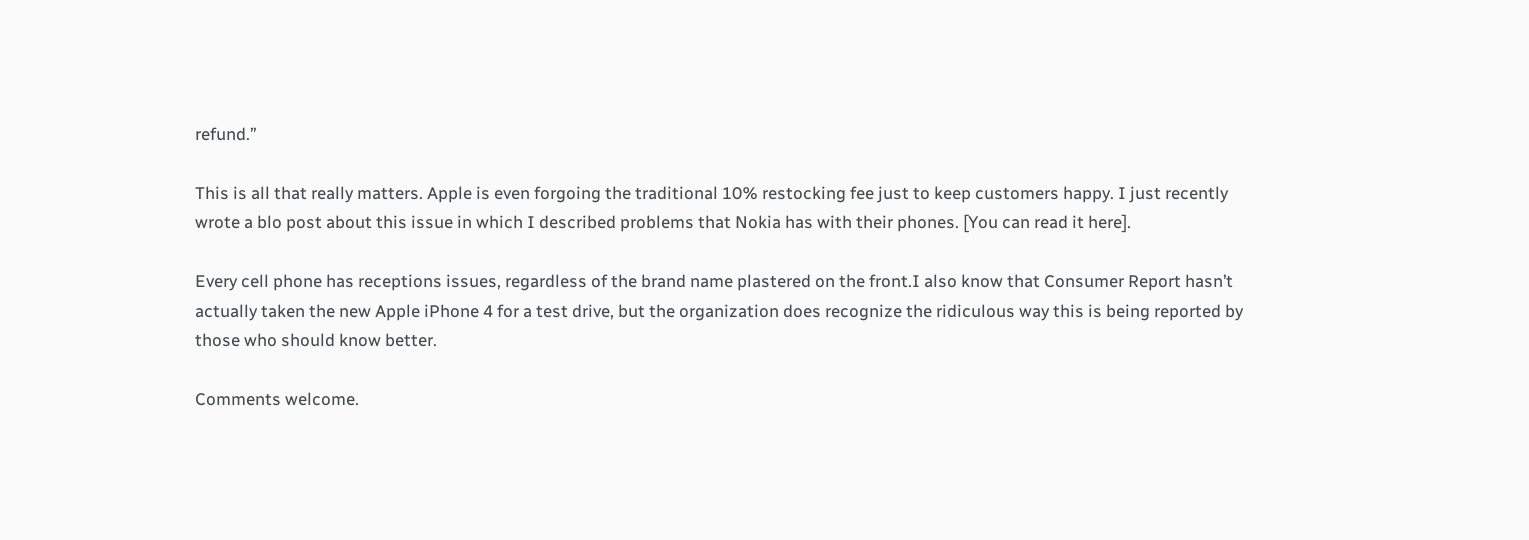refund.”

This is all that really matters. Apple is even forgoing the traditional 10% restocking fee just to keep customers happy. I just recently wrote a blo post about this issue in which I described problems that Nokia has with their phones. [You can read it here].

Every cell phone has receptions issues, regardless of the brand name plastered on the front.I also know that Consumer Report hasn’t actually taken the new Apple iPhone 4 for a test drive, but the organization does recognize the ridiculous way this is being reported by those who should know better.

Comments welcome.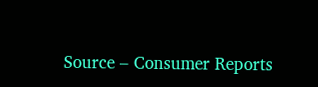Source – Consumer Reports